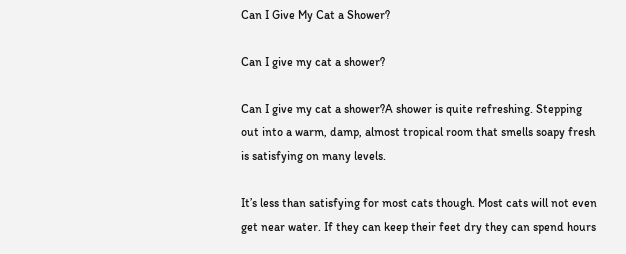Can I Give My Cat a Shower?

Can I give my cat a shower?

Can I give my cat a shower?A shower is quite refreshing. Stepping out into a warm, damp, almost tropical room that smells soapy fresh is satisfying on many levels.

It’s less than satisfying for most cats though. Most cats will not even get near water. If they can keep their feet dry they can spend hours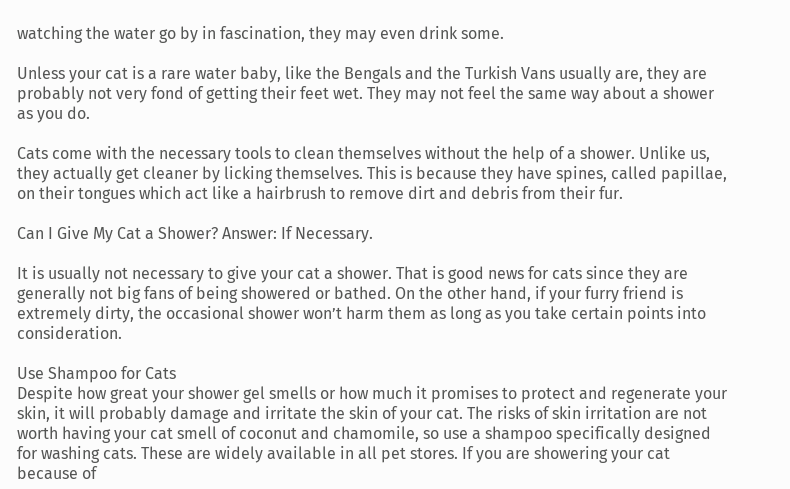watching the water go by in fascination, they may even drink some.

Unless your cat is a rare water baby, like the Bengals and the Turkish Vans usually are, they are probably not very fond of getting their feet wet. They may not feel the same way about a shower as you do.

Cats come with the necessary tools to clean themselves without the help of a shower. Unlike us, they actually get cleaner by licking themselves. This is because they have spines, called papillae, on their tongues which act like a hairbrush to remove dirt and debris from their fur.

Can I Give My Cat a Shower? Answer: If Necessary.

It is usually not necessary to give your cat a shower. That is good news for cats since they are generally not big fans of being showered or bathed. On the other hand, if your furry friend is extremely dirty, the occasional shower won’t harm them as long as you take certain points into consideration.

Use Shampoo for Cats
Despite how great your shower gel smells or how much it promises to protect and regenerate your skin, it will probably damage and irritate the skin of your cat. The risks of skin irritation are not worth having your cat smell of coconut and chamomile, so use a shampoo specifically designed for washing cats. These are widely available in all pet stores. If you are showering your cat because of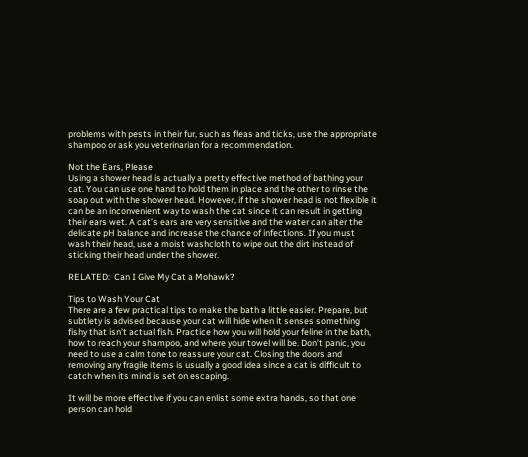problems with pests in their fur, such as fleas and ticks, use the appropriate shampoo or ask you veterinarian for a recommendation.

Not the Ears, Please
Using a shower head is actually a pretty effective method of bathing your cat. You can use one hand to hold them in place and the other to rinse the soap out with the shower head. However, if the shower head is not flexible it can be an inconvenient way to wash the cat since it can result in getting their ears wet. A cat’s ears are very sensitive and the water can alter the delicate pH balance and increase the chance of infections. If you must wash their head, use a moist washcloth to wipe out the dirt instead of sticking their head under the shower.

RELATED:  Can I Give My Cat a Mohawk?

Tips to Wash Your Cat
There are a few practical tips to make the bath a little easier. Prepare, but subtlety is advised because your cat will hide when it senses something fishy that isn’t actual fish. Practice how you will hold your feline in the bath, how to reach your shampoo, and where your towel will be. Don’t panic, you need to use a calm tone to reassure your cat. Closing the doors and removing any fragile items is usually a good idea since a cat is difficult to catch when its mind is set on escaping.

It will be more effective if you can enlist some extra hands, so that one person can hold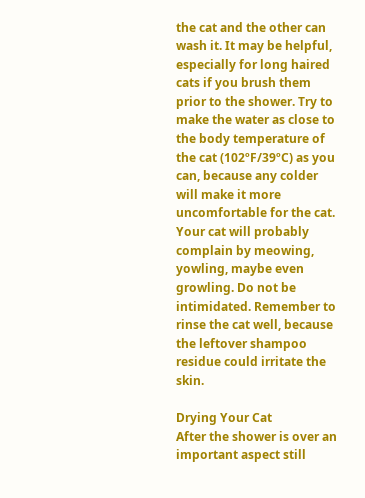the cat and the other can wash it. It may be helpful, especially for long haired cats if you brush them prior to the shower. Try to make the water as close to the body temperature of the cat (102ºF/39ºC) as you can, because any colder will make it more uncomfortable for the cat. Your cat will probably complain by meowing, yowling, maybe even growling. Do not be intimidated. Remember to rinse the cat well, because the leftover shampoo residue could irritate the skin.

Drying Your Cat
After the shower is over an important aspect still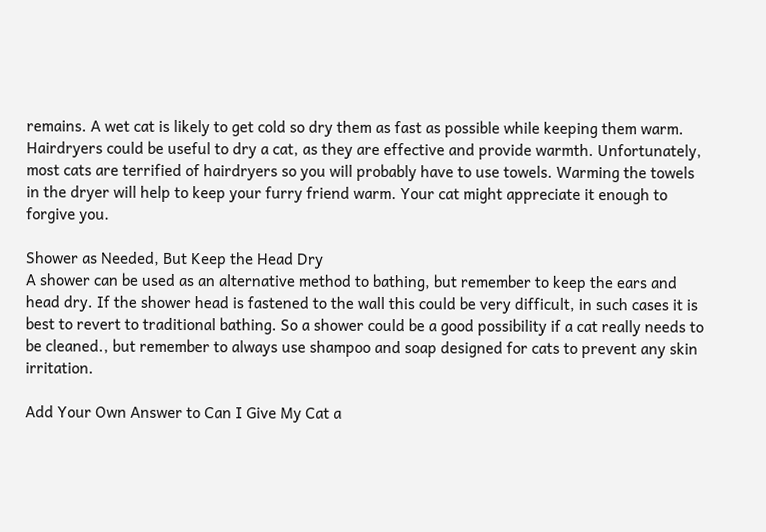remains. A wet cat is likely to get cold so dry them as fast as possible while keeping them warm. Hairdryers could be useful to dry a cat, as they are effective and provide warmth. Unfortunately, most cats are terrified of hairdryers so you will probably have to use towels. Warming the towels in the dryer will help to keep your furry friend warm. Your cat might appreciate it enough to forgive you.

Shower as Needed, But Keep the Head Dry
A shower can be used as an alternative method to bathing, but remember to keep the ears and head dry. If the shower head is fastened to the wall this could be very difficult, in such cases it is best to revert to traditional bathing. So a shower could be a good possibility if a cat really needs to be cleaned., but remember to always use shampoo and soap designed for cats to prevent any skin irritation.

Add Your Own Answer to Can I Give My Cat a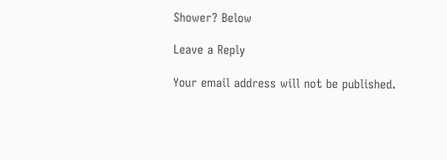Shower? Below

Leave a Reply

Your email address will not be published.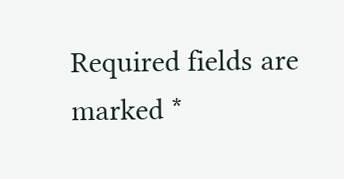Required fields are marked *